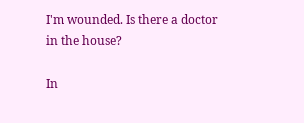I'm wounded. Is there a doctor in the house?

In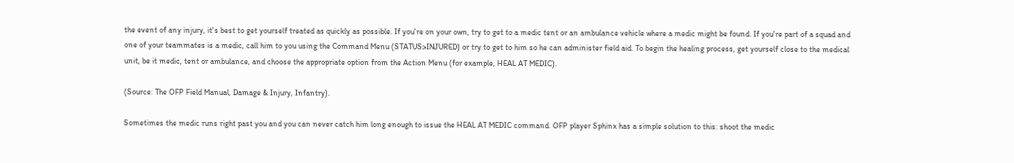the event of any injury, it's best to get yourself treated as quickly as possible. If you're on your own, try to get to a medic tent or an ambulance vehicle where a medic might be found. If you're part of a squad and one of your teammates is a medic, call him to you using the Command Menu (STATUS>INJURED) or try to get to him so he can administer field aid. To begin the healing process, get yourself close to the medical unit, be it medic, tent or ambulance, and choose the appropriate option from the Action Menu (for example, HEAL AT MEDIC).

(Source: The OFP Field Manual, Damage & Injury, Infantry).

Sometimes the medic runs right past you and you can never catch him long enough to issue the HEAL AT MEDIC command. OFP player Sphinx has a simple solution to this: shoot the medic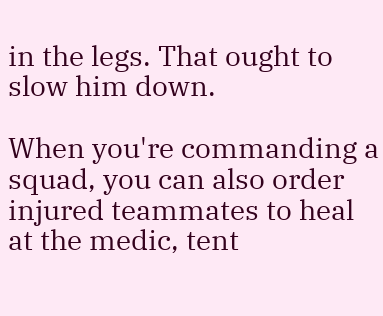in the legs. That ought to slow him down.

When you're commanding a squad, you can also order injured teammates to heal at the medic, tent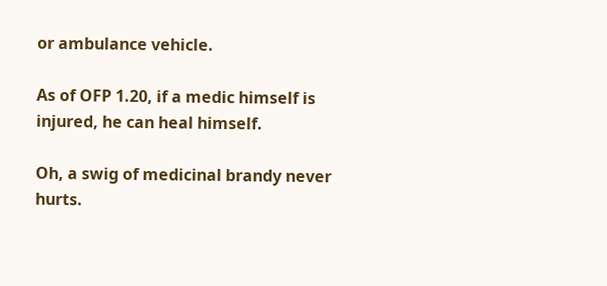or ambulance vehicle.

As of OFP 1.20, if a medic himself is injured, he can heal himself.

Oh, a swig of medicinal brandy never hurts.